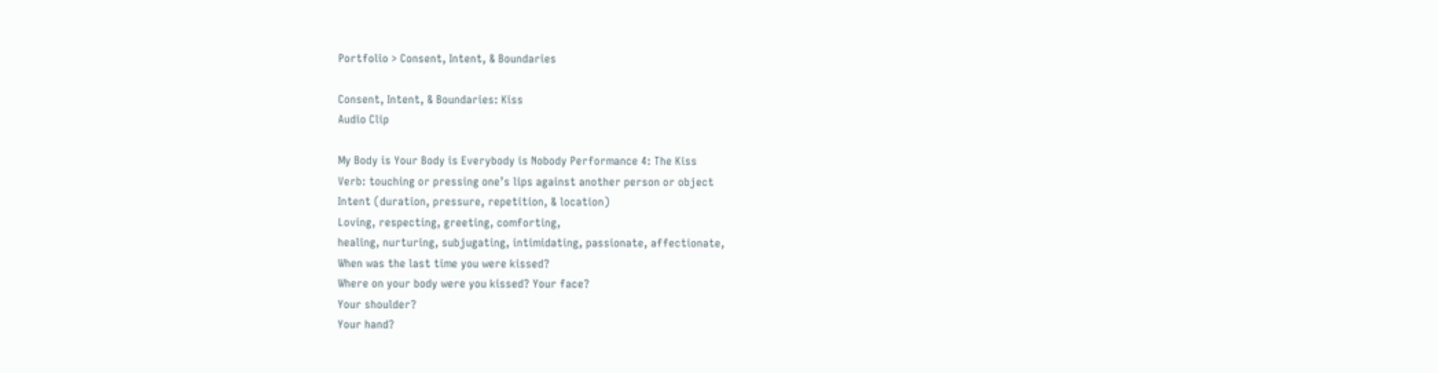Portfolio > Consent, Intent, & Boundaries

Consent, Intent, & Boundaries: Kiss
Audio Clip

My Body is Your Body is Everybody is Nobody Performance 4: The Kiss
Verb: touching or pressing one’s lips against another person or object
Intent (duration, pressure, repetition, & location)
Loving, respecting, greeting, comforting,
healing, nurturing, subjugating, intimidating, passionate, affectionate,
When was the last time you were kissed?
Where on your body were you kissed? Your face?
Your shoulder?
Your hand?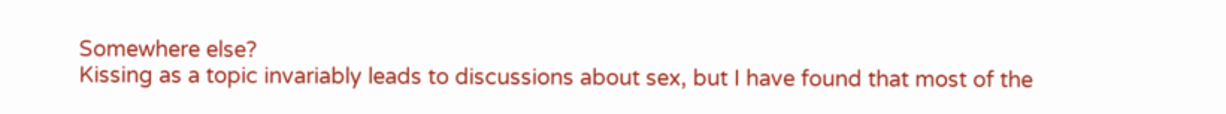Somewhere else?
Kissing as a topic invariably leads to discussions about sex, but I have found that most of the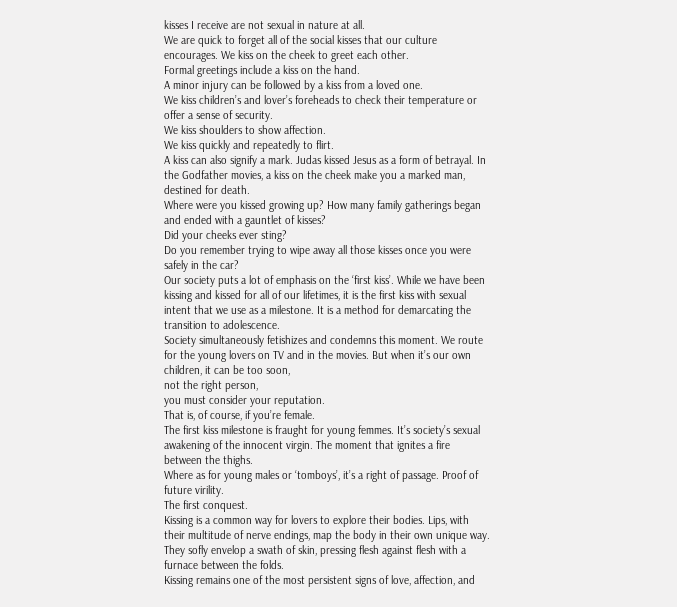kisses I receive are not sexual in nature at all.
We are quick to forget all of the social kisses that our culture encourages. We kiss on the cheek to greet each other.
Formal greetings include a kiss on the hand.
A minor injury can be followed by a kiss from a loved one.
We kiss children’s and lover’s foreheads to check their temperature or offer a sense of security.
We kiss shoulders to show affection.
We kiss quickly and repeatedly to flirt.
A kiss can also signify a mark. Judas kissed Jesus as a form of betrayal. In the Godfather movies, a kiss on the cheek make you a marked man, destined for death.
Where were you kissed growing up? How many family gatherings began and ended with a gauntlet of kisses?
Did your cheeks ever sting?
Do you remember trying to wipe away all those kisses once you were safely in the car?
Our society puts a lot of emphasis on the ‘first kiss’. While we have been kissing and kissed for all of our lifetimes, it is the first kiss with sexual intent that we use as a milestone. It is a method for demarcating the transition to adolescence.
Society simultaneously fetishizes and condemns this moment. We route for the young lovers on TV and in the movies. But when it’s our own children, it can be too soon,
not the right person,
you must consider your reputation.
That is, of course, if you’re female.
The first kiss milestone is fraught for young femmes. It’s society’s sexual awakening of the innocent virgin. The moment that ignites a fire between the thighs.
Where as for young males or ‘tomboys’, it’s a right of passage. Proof of future virility.
The first conquest.
Kissing is a common way for lovers to explore their bodies. Lips, with their multitude of nerve endings, map the body in their own unique way. They sofly envelop a swath of skin, pressing flesh against flesh with a furnace between the folds.
Kissing remains one of the most persistent signs of love, affection, and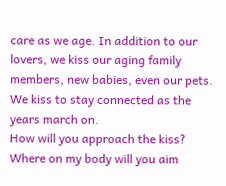care as we age. In addition to our lovers, we kiss our aging family members, new babies, even our pets. We kiss to stay connected as the years march on.
How will you approach the kiss?
Where on my body will you aim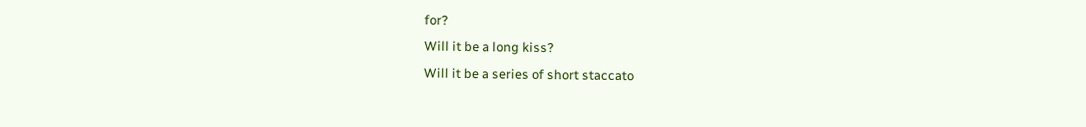for?
Will it be a long kiss?
Will it be a series of short staccato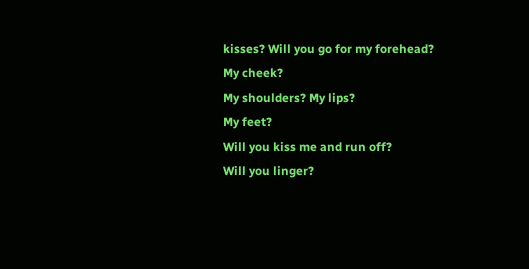kisses? Will you go for my forehead?
My cheek?
My shoulders? My lips?
My feet?
Will you kiss me and run off?
Will you linger?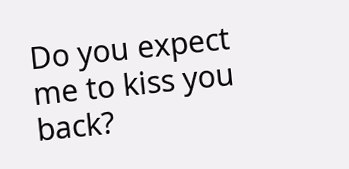Do you expect me to kiss you back?